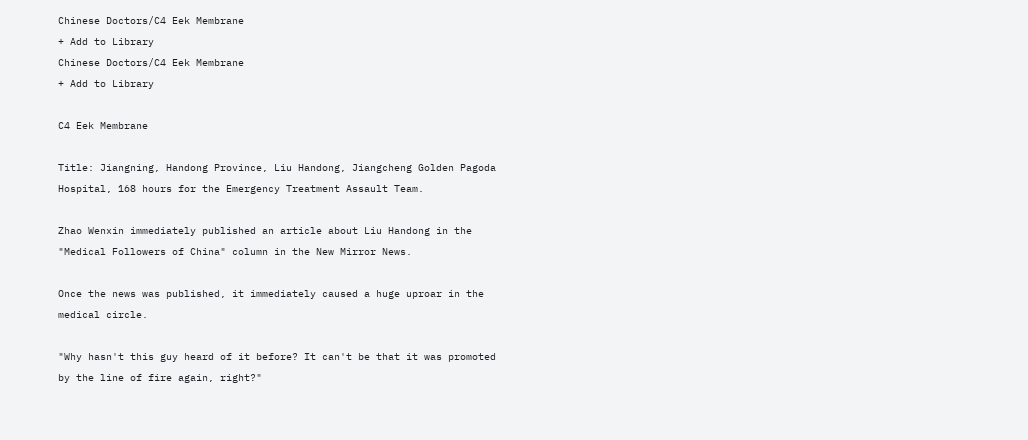Chinese Doctors/C4 Eek Membrane
+ Add to Library
Chinese Doctors/C4 Eek Membrane
+ Add to Library

C4 Eek Membrane

Title: Jiangning, Handong Province, Liu Handong, Jiangcheng Golden Pagoda Hospital, 168 hours for the Emergency Treatment Assault Team.

Zhao Wenxin immediately published an article about Liu Handong in the "Medical Followers of China" column in the New Mirror News.

Once the news was published, it immediately caused a huge uproar in the medical circle.

"Why hasn't this guy heard of it before? It can't be that it was promoted by the line of fire again, right?"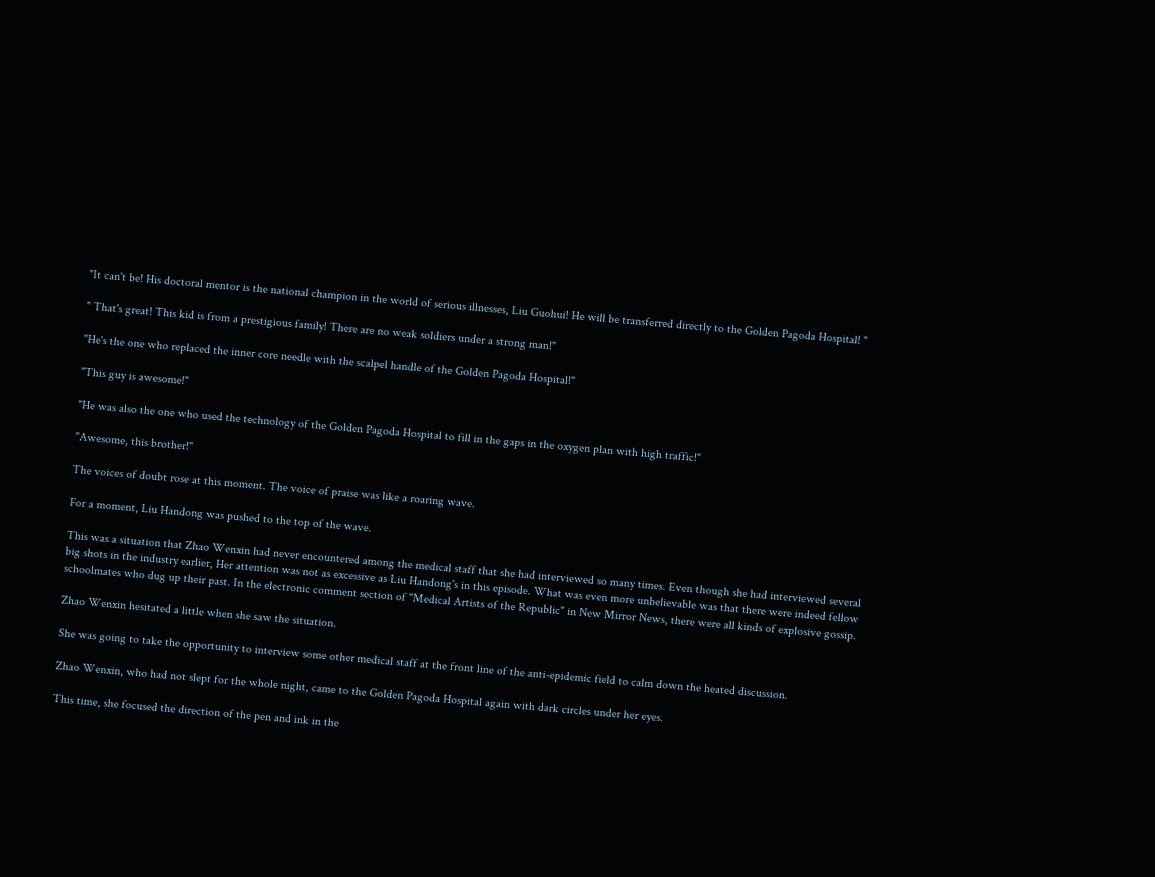"It can't be! His doctoral mentor is the national champion in the world of serious illnesses, Liu Guohui! He will be transferred directly to the Golden Pagoda Hospital! "

" That's great! This kid is from a prestigious family! There are no weak soldiers under a strong man!"

"He's the one who replaced the inner core needle with the scalpel handle of the Golden Pagoda Hospital!"

"This guy is awesome!"

"He was also the one who used the technology of the Golden Pagoda Hospital to fill in the gaps in the oxygen plan with high traffic!"

"Awesome, this brother!"

The voices of doubt rose at this moment. The voice of praise was like a roaring wave.

For a moment, Liu Handong was pushed to the top of the wave.

This was a situation that Zhao Wenxin had never encountered among the medical staff that she had interviewed so many times. Even though she had interviewed several big shots in the industry earlier, Her attention was not as excessive as Liu Handong's in this episode. What was even more unbelievable was that there were indeed fellow schoolmates who dug up their past. In the electronic comment section of "Medical Artists of the Republic" in New Mirror News, there were all kinds of explosive gossip.

Zhao Wenxin hesitated a little when she saw the situation.

She was going to take the opportunity to interview some other medical staff at the front line of the anti-epidemic field to calm down the heated discussion.

Zhao Wenxin, who had not slept for the whole night, came to the Golden Pagoda Hospital again with dark circles under her eyes.

This time, she focused the direction of the pen and ink in the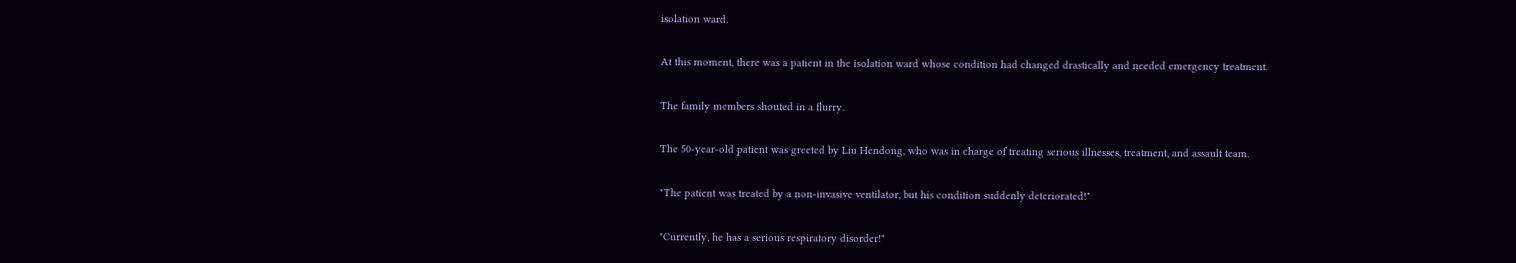isolation ward.

At this moment, there was a patient in the isolation ward whose condition had changed drastically and needed emergency treatment.

The family members shouted in a flurry.

The 50-year-old patient was greeted by Liu Hendong, who was in charge of treating serious illnesses, treatment, and assault team.

"The patient was treated by a non-invasive ventilator, but his condition suddenly deteriorated!"

"Currently, he has a serious respiratory disorder!"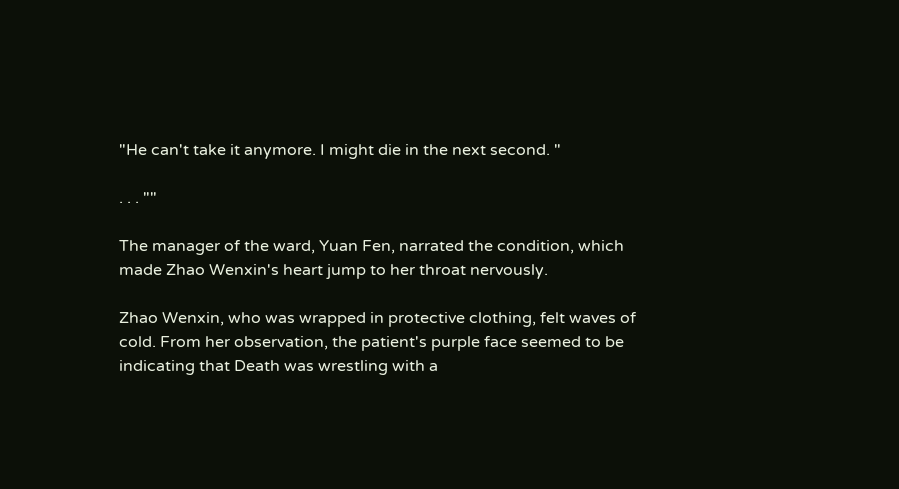"He can't take it anymore. I might die in the next second. "

. . . ""

The manager of the ward, Yuan Fen, narrated the condition, which made Zhao Wenxin's heart jump to her throat nervously.

Zhao Wenxin, who was wrapped in protective clothing, felt waves of cold. From her observation, the patient's purple face seemed to be indicating that Death was wrestling with a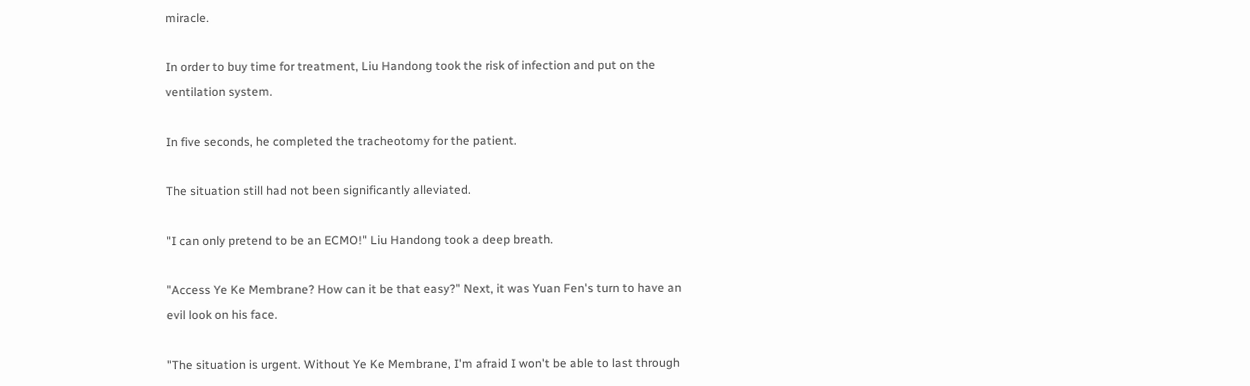miracle.

In order to buy time for treatment, Liu Handong took the risk of infection and put on the ventilation system.

In five seconds, he completed the tracheotomy for the patient.

The situation still had not been significantly alleviated.

"I can only pretend to be an ECMO!" Liu Handong took a deep breath.

"Access Ye Ke Membrane? How can it be that easy?" Next, it was Yuan Fen's turn to have an evil look on his face.

"The situation is urgent. Without Ye Ke Membrane, I'm afraid I won't be able to last through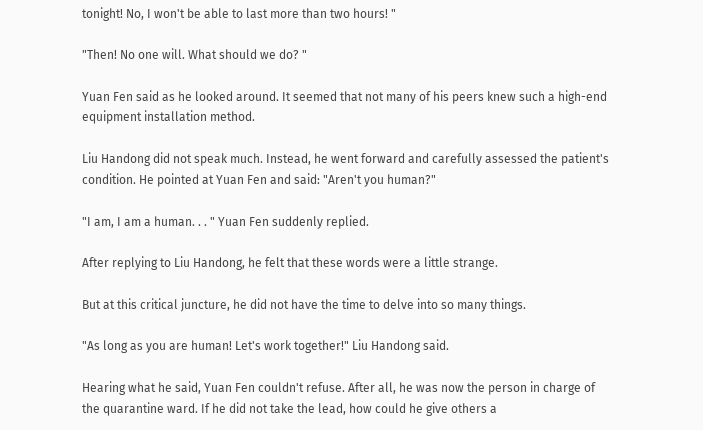tonight! No, I won't be able to last more than two hours! "

"Then! No one will. What should we do? "

Yuan Fen said as he looked around. It seemed that not many of his peers knew such a high-end equipment installation method.

Liu Handong did not speak much. Instead, he went forward and carefully assessed the patient's condition. He pointed at Yuan Fen and said: "Aren't you human?"

"I am, I am a human. . . " Yuan Fen suddenly replied.

After replying to Liu Handong, he felt that these words were a little strange.

But at this critical juncture, he did not have the time to delve into so many things.

"As long as you are human! Let's work together!" Liu Handong said.

Hearing what he said, Yuan Fen couldn't refuse. After all, he was now the person in charge of the quarantine ward. If he did not take the lead, how could he give others a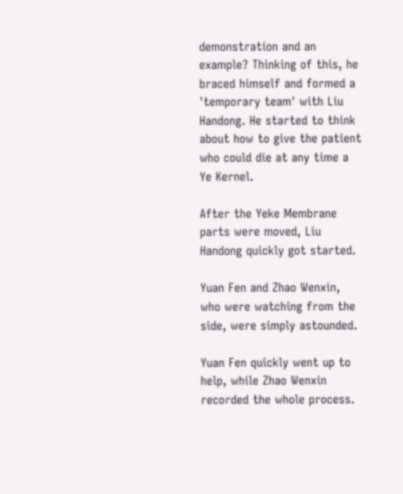demonstration and an example? Thinking of this, he braced himself and formed a 'temporary team' with Liu Handong. He started to think about how to give the patient who could die at any time a Ye Kernel.

After the Yeke Membrane parts were moved, Liu Handong quickly got started.

Yuan Fen and Zhao Wenxin, who were watching from the side, were simply astounded.

Yuan Fen quickly went up to help, while Zhao Wenxin recorded the whole process.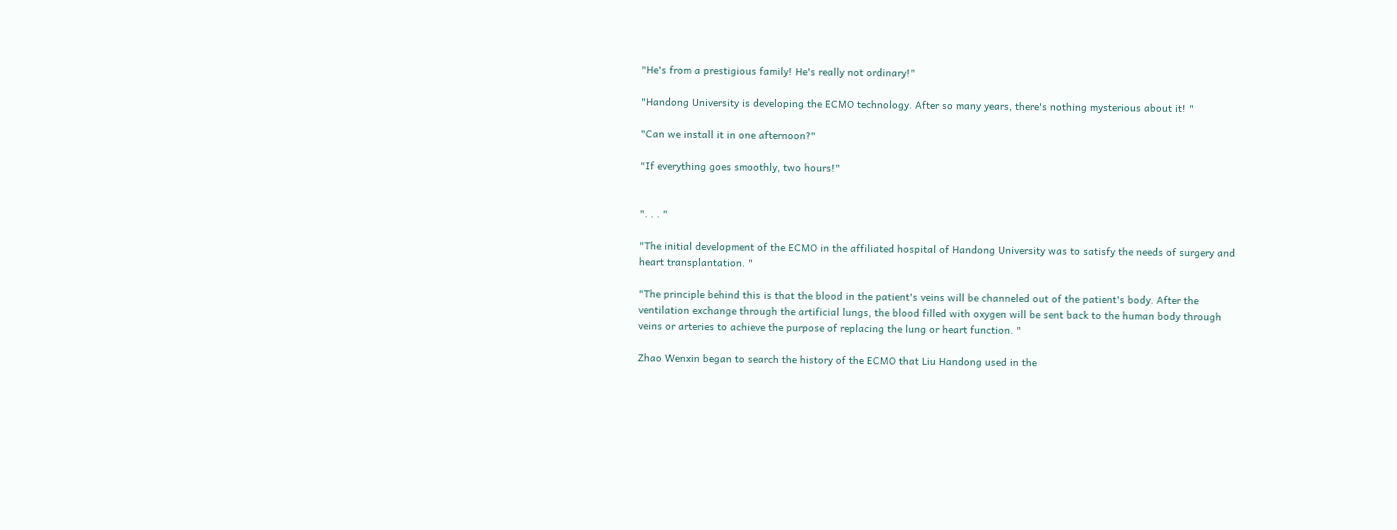"He's from a prestigious family! He's really not ordinary!"

"Handong University is developing the ECMO technology. After so many years, there's nothing mysterious about it! "

"Can we install it in one afternoon?"

"If everything goes smoothly, two hours!"


". . . "

"The initial development of the ECMO in the affiliated hospital of Handong University was to satisfy the needs of surgery and heart transplantation. "

"The principle behind this is that the blood in the patient's veins will be channeled out of the patient's body. After the ventilation exchange through the artificial lungs, the blood filled with oxygen will be sent back to the human body through veins or arteries to achieve the purpose of replacing the lung or heart function. "

Zhao Wenxin began to search the history of the ECMO that Liu Handong used in the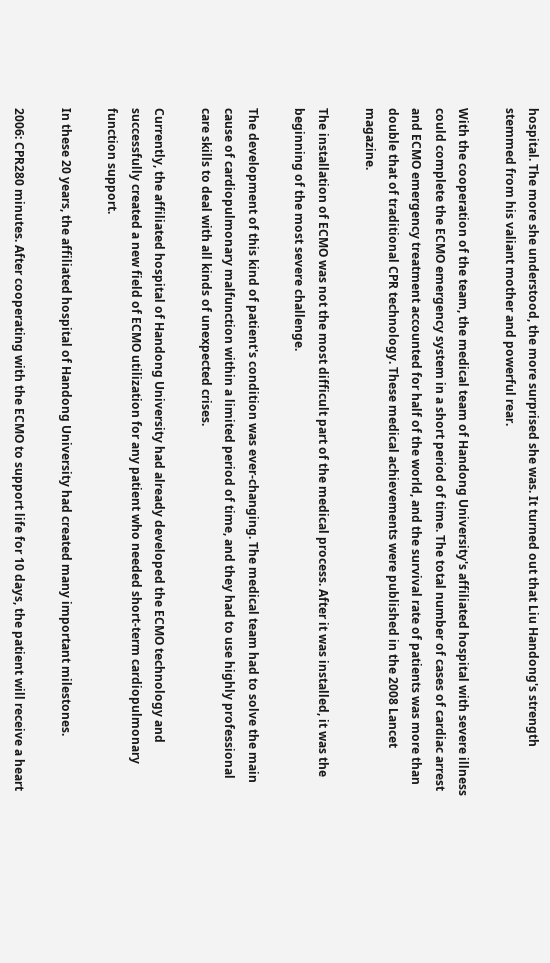hospital. The more she understood, the more surprised she was. It turned out that Liu Handong's strength stemmed from his valiant mother and powerful rear.

With the cooperation of the team, the medical team of Handong University's affiliated hospital with severe illness could complete the ECMO emergency system in a short period of time. The total number of cases of cardiac arrest and ECMO emergency treatment accounted for half of the world, and the survival rate of patients was more than double that of traditional CPR technology. These medical achievements were published in the 2008 Lancet magazine.

The installation of ECMO was not the most difficult part of the medical process. After it was installed, it was the beginning of the most severe challenge.

The development of this kind of patient's condition was ever-changing. The medical team had to solve the main cause of cardiopulmonary malfunction within a limited period of time, and they had to use highly professional care skills to deal with all kinds of unexpected crises.

Currently, the affiliated hospital of Handong University had already developed the ECMO technology and successfully created a new field of ECMO utilization for any patient who needed short-term cardiopulmonary function support.

In these 20 years, the affiliated hospital of Handong University had created many important milestones.

2006: CPR280 minutes. After cooperating with the ECMO to support life for 10 days, the patient will receive a heart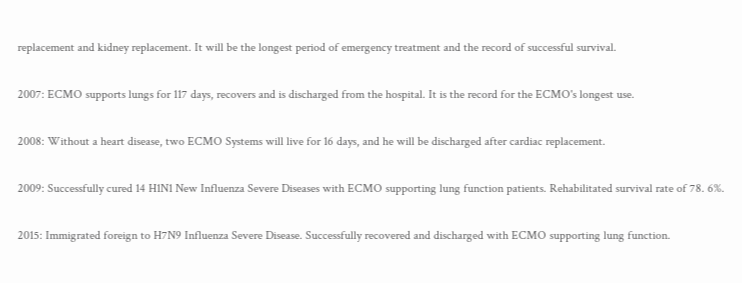replacement and kidney replacement. It will be the longest period of emergency treatment and the record of successful survival.

2007: ECMO supports lungs for 117 days, recovers and is discharged from the hospital. It is the record for the ECMO's longest use.

2008: Without a heart disease, two ECMO Systems will live for 16 days, and he will be discharged after cardiac replacement.

2009: Successfully cured 14 H1N1 New Influenza Severe Diseases with ECMO supporting lung function patients. Rehabilitated survival rate of 78. 6%.

2015: Immigrated foreign to H7N9 Influenza Severe Disease. Successfully recovered and discharged with ECMO supporting lung function.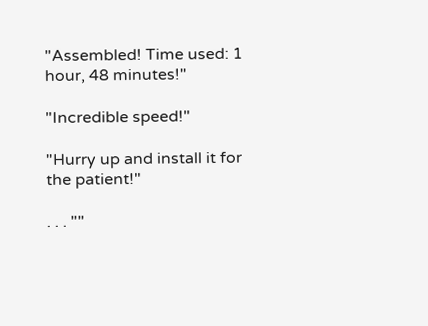"Assembled! Time used: 1 hour, 48 minutes!"

"Incredible speed!"

"Hurry up and install it for the patient!"

. . . ""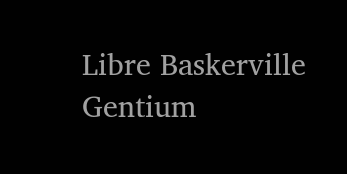Libre Baskerville
Gentium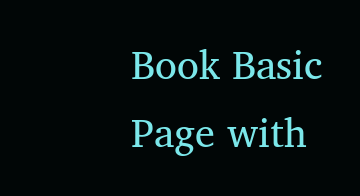Book Basic
Page with